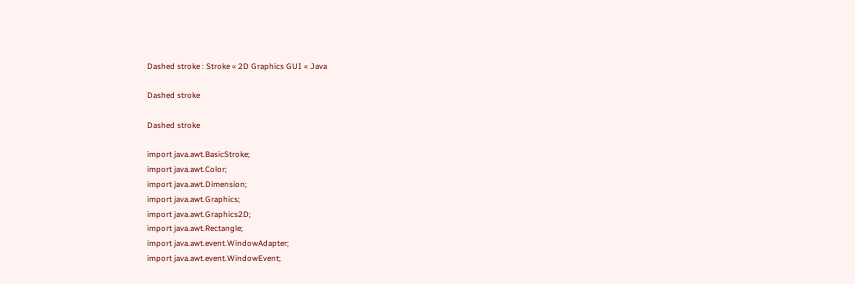Dashed stroke : Stroke « 2D Graphics GUI « Java

Dashed stroke

Dashed stroke

import java.awt.BasicStroke;
import java.awt.Color;
import java.awt.Dimension;
import java.awt.Graphics;
import java.awt.Graphics2D;
import java.awt.Rectangle;
import java.awt.event.WindowAdapter;
import java.awt.event.WindowEvent;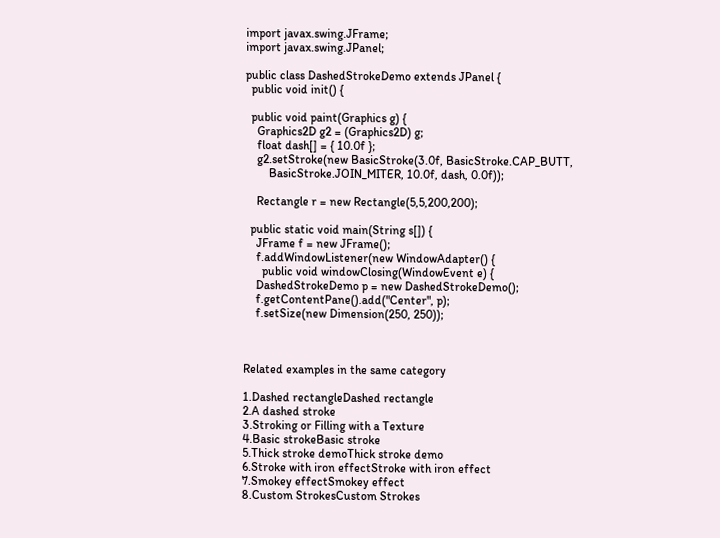import javax.swing.JFrame;
import javax.swing.JPanel;

public class DashedStrokeDemo extends JPanel {
  public void init() {

  public void paint(Graphics g) {
    Graphics2D g2 = (Graphics2D) g;
    float dash[] = { 10.0f };
    g2.setStroke(new BasicStroke(3.0f, BasicStroke.CAP_BUTT,
        BasicStroke.JOIN_MITER, 10.0f, dash, 0.0f));

    Rectangle r = new Rectangle(5,5,200,200);

  public static void main(String s[]) {
    JFrame f = new JFrame();
    f.addWindowListener(new WindowAdapter() {
      public void windowClosing(WindowEvent e) {
    DashedStrokeDemo p = new DashedStrokeDemo();
    f.getContentPane().add("Center", p);
    f.setSize(new Dimension(250, 250));



Related examples in the same category

1.Dashed rectangleDashed rectangle
2.A dashed stroke
3.Stroking or Filling with a Texture
4.Basic strokeBasic stroke
5.Thick stroke demoThick stroke demo
6.Stroke with iron effectStroke with iron effect
7.Smokey effectSmokey effect
8.Custom StrokesCustom Strokes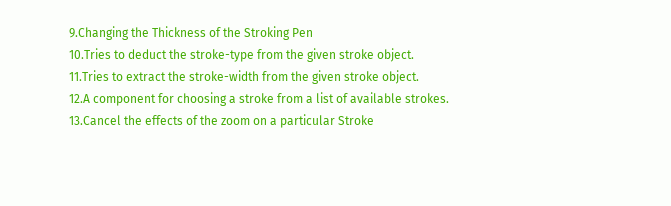9.Changing the Thickness of the Stroking Pen
10.Tries to deduct the stroke-type from the given stroke object.
11.Tries to extract the stroke-width from the given stroke object.
12.A component for choosing a stroke from a list of available strokes.
13.Cancel the effects of the zoom on a particular Stroke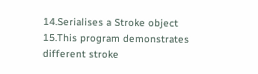14.Serialises a Stroke object
15.This program demonstrates different stroke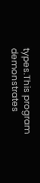types.This program demonstrates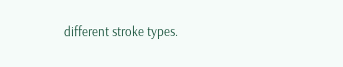different stroke types.